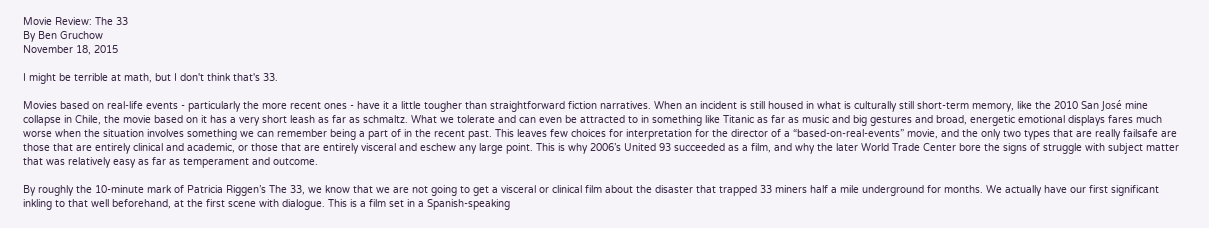Movie Review: The 33
By Ben Gruchow
November 18, 2015

I might be terrible at math, but I don't think that's 33.

Movies based on real-life events - particularly the more recent ones - have it a little tougher than straightforward fiction narratives. When an incident is still housed in what is culturally still short-term memory, like the 2010 San José mine collapse in Chile, the movie based on it has a very short leash as far as schmaltz. What we tolerate and can even be attracted to in something like Titanic as far as music and big gestures and broad, energetic emotional displays fares much worse when the situation involves something we can remember being a part of in the recent past. This leaves few choices for interpretation for the director of a “based-on-real-events” movie, and the only two types that are really failsafe are those that are entirely clinical and academic, or those that are entirely visceral and eschew any large point. This is why 2006’s United 93 succeeded as a film, and why the later World Trade Center bore the signs of struggle with subject matter that was relatively easy as far as temperament and outcome.

By roughly the 10-minute mark of Patricia Riggen’s The 33, we know that we are not going to get a visceral or clinical film about the disaster that trapped 33 miners half a mile underground for months. We actually have our first significant inkling to that well beforehand, at the first scene with dialogue. This is a film set in a Spanish-speaking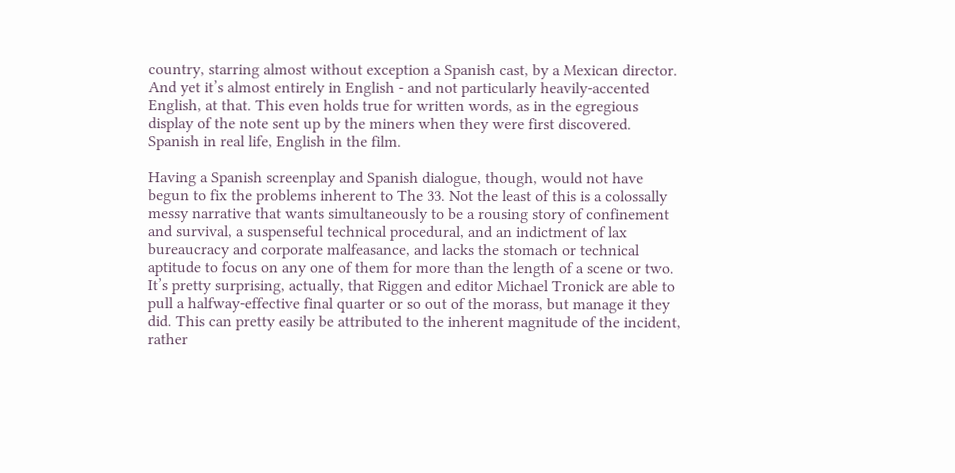country, starring almost without exception a Spanish cast, by a Mexican director. And yet it’s almost entirely in English - and not particularly heavily-accented English, at that. This even holds true for written words, as in the egregious display of the note sent up by the miners when they were first discovered. Spanish in real life, English in the film.

Having a Spanish screenplay and Spanish dialogue, though, would not have begun to fix the problems inherent to The 33. Not the least of this is a colossally messy narrative that wants simultaneously to be a rousing story of confinement and survival, a suspenseful technical procedural, and an indictment of lax bureaucracy and corporate malfeasance, and lacks the stomach or technical aptitude to focus on any one of them for more than the length of a scene or two. It’s pretty surprising, actually, that Riggen and editor Michael Tronick are able to pull a halfway-effective final quarter or so out of the morass, but manage it they did. This can pretty easily be attributed to the inherent magnitude of the incident, rather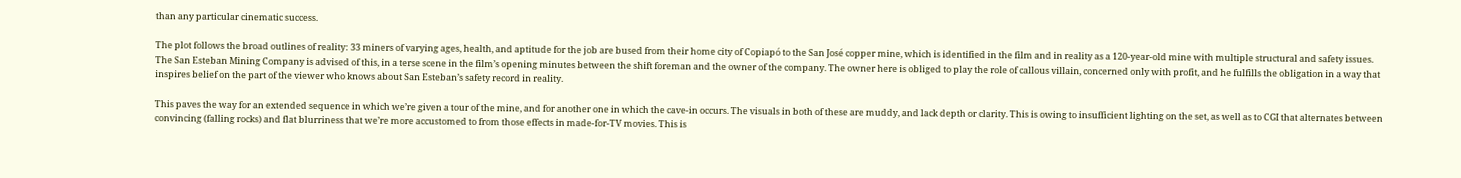than any particular cinematic success.

The plot follows the broad outlines of reality: 33 miners of varying ages, health, and aptitude for the job are bused from their home city of Copiapó to the San José copper mine, which is identified in the film and in reality as a 120-year-old mine with multiple structural and safety issues. The San Esteban Mining Company is advised of this, in a terse scene in the film’s opening minutes between the shift foreman and the owner of the company. The owner here is obliged to play the role of callous villain, concerned only with profit, and he fulfills the obligation in a way that inspires belief on the part of the viewer who knows about San Esteban’s safety record in reality.

This paves the way for an extended sequence in which we’re given a tour of the mine, and for another one in which the cave-in occurs. The visuals in both of these are muddy, and lack depth or clarity. This is owing to insufficient lighting on the set, as well as to CGI that alternates between convincing (falling rocks) and flat blurriness that we’re more accustomed to from those effects in made-for-TV movies. This is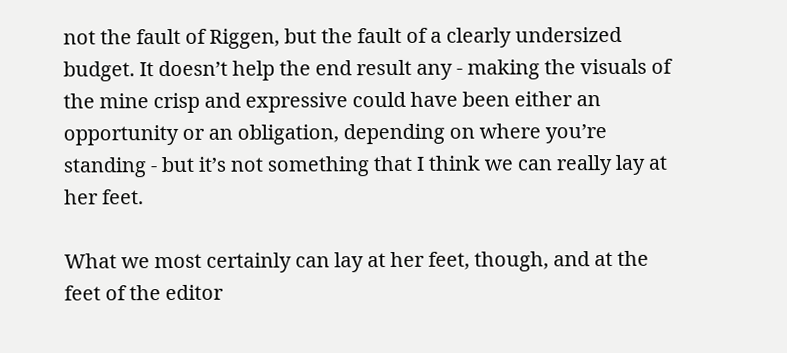not the fault of Riggen, but the fault of a clearly undersized budget. It doesn’t help the end result any - making the visuals of the mine crisp and expressive could have been either an opportunity or an obligation, depending on where you’re standing - but it’s not something that I think we can really lay at her feet.

What we most certainly can lay at her feet, though, and at the feet of the editor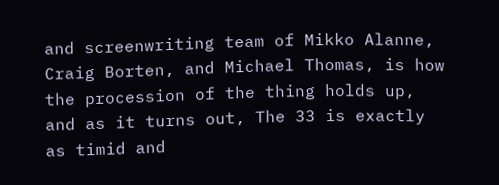and screenwriting team of Mikko Alanne, Craig Borten, and Michael Thomas, is how the procession of the thing holds up, and as it turns out, The 33 is exactly as timid and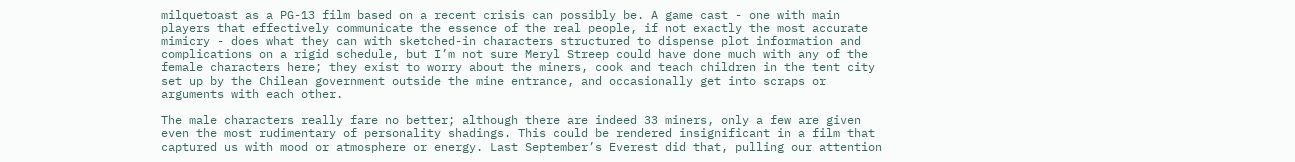milquetoast as a PG-13 film based on a recent crisis can possibly be. A game cast - one with main players that effectively communicate the essence of the real people, if not exactly the most accurate mimicry - does what they can with sketched-in characters structured to dispense plot information and complications on a rigid schedule, but I’m not sure Meryl Streep could have done much with any of the female characters here; they exist to worry about the miners, cook and teach children in the tent city set up by the Chilean government outside the mine entrance, and occasionally get into scraps or arguments with each other.

The male characters really fare no better; although there are indeed 33 miners, only a few are given even the most rudimentary of personality shadings. This could be rendered insignificant in a film that captured us with mood or atmosphere or energy. Last September’s Everest did that, pulling our attention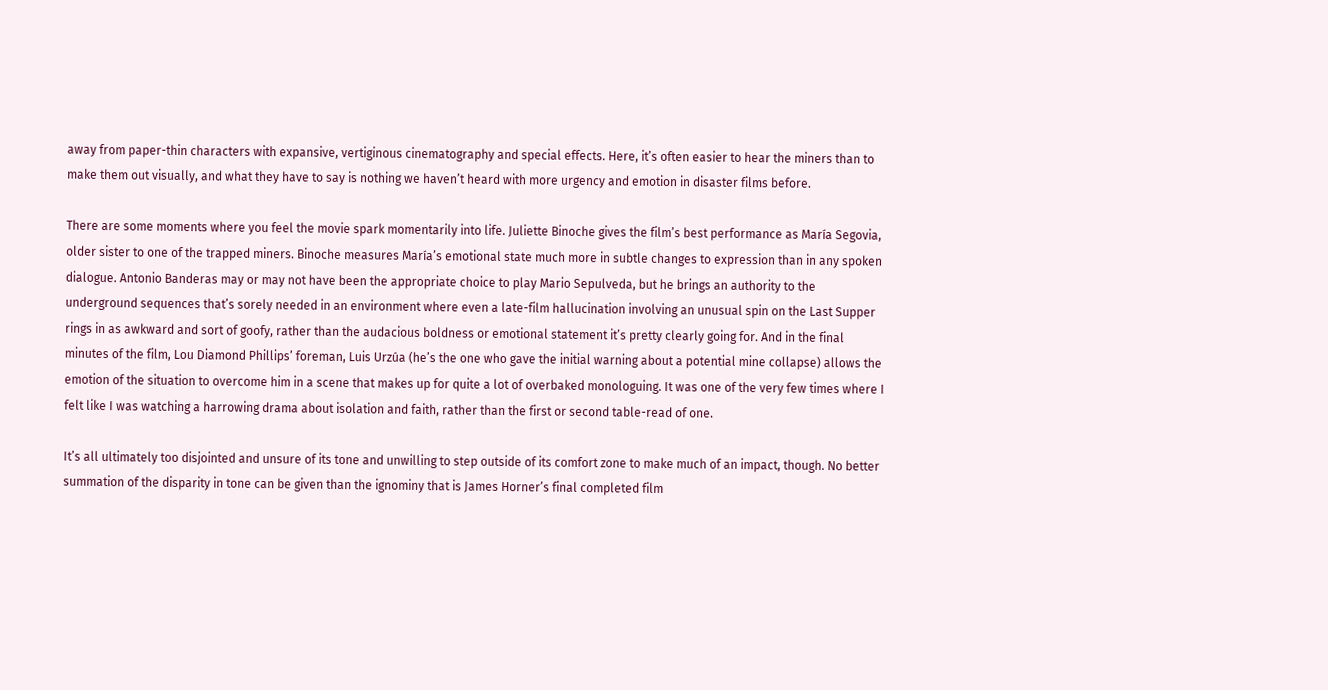away from paper-thin characters with expansive, vertiginous cinematography and special effects. Here, it’s often easier to hear the miners than to make them out visually, and what they have to say is nothing we haven’t heard with more urgency and emotion in disaster films before.

There are some moments where you feel the movie spark momentarily into life. Juliette Binoche gives the film’s best performance as María Segovia, older sister to one of the trapped miners. Binoche measures María’s emotional state much more in subtle changes to expression than in any spoken dialogue. Antonio Banderas may or may not have been the appropriate choice to play Mario Sepulveda, but he brings an authority to the underground sequences that’s sorely needed in an environment where even a late-film hallucination involving an unusual spin on the Last Supper rings in as awkward and sort of goofy, rather than the audacious boldness or emotional statement it’s pretty clearly going for. And in the final minutes of the film, Lou Diamond Phillips’ foreman, Luis Urzúa (he’s the one who gave the initial warning about a potential mine collapse) allows the emotion of the situation to overcome him in a scene that makes up for quite a lot of overbaked monologuing. It was one of the very few times where I felt like I was watching a harrowing drama about isolation and faith, rather than the first or second table-read of one.

It’s all ultimately too disjointed and unsure of its tone and unwilling to step outside of its comfort zone to make much of an impact, though. No better summation of the disparity in tone can be given than the ignominy that is James Horner’s final completed film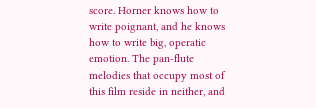score. Horner knows how to write poignant, and he knows how to write big, operatic emotion. The pan-flute melodies that occupy most of this film reside in neither, and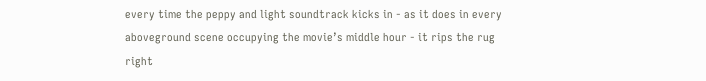every time the peppy and light soundtrack kicks in - as it does in every aboveground scene occupying the movie’s middle hour - it rips the rug right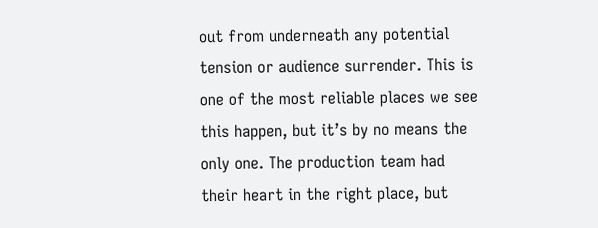out from underneath any potential tension or audience surrender. This is one of the most reliable places we see this happen, but it’s by no means the only one. The production team had their heart in the right place, but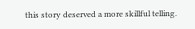this story deserved a more skillful telling.